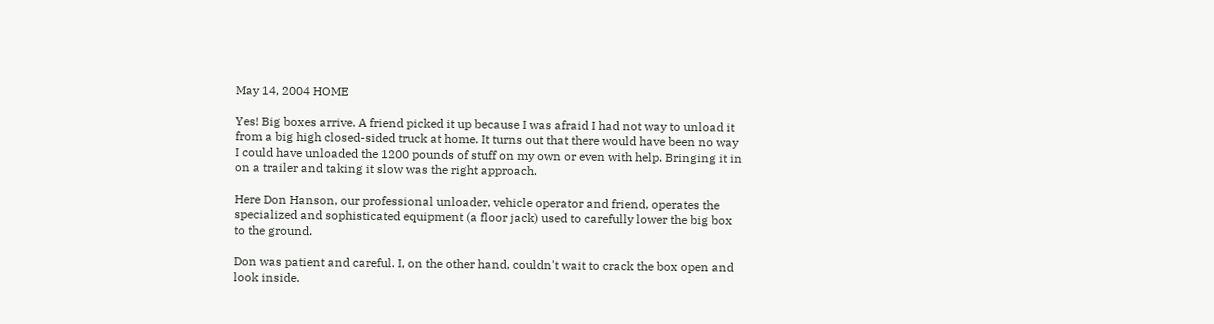May 14, 2004 HOME

Yes! Big boxes arrive. A friend picked it up because I was afraid I had not way to unload it from a big high closed-sided truck at home. It turns out that there would have been no way I could have unloaded the 1200 pounds of stuff on my own or even with help. Bringing it in on a trailer and taking it slow was the right approach.

Here Don Hanson, our professional unloader, vehicle operator and friend, operates the specialized and sophisticated equipment (a floor jack) used to carefully lower the big box to the ground.

Don was patient and careful. I, on the other hand, couldn't wait to crack the box open and look inside.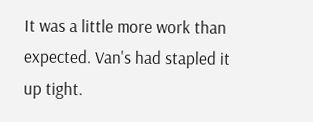It was a little more work than expected. Van's had stapled it up tight.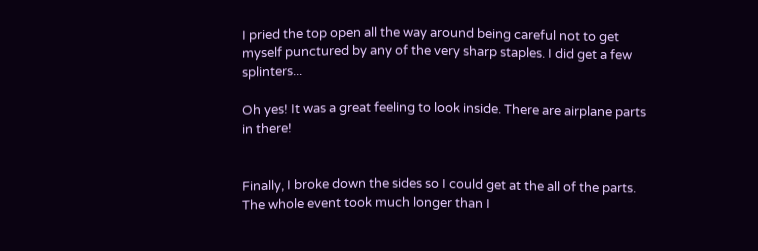I pried the top open all the way around being careful not to get myself punctured by any of the very sharp staples. I did get a few splinters...

Oh yes! It was a great feeling to look inside. There are airplane parts in there!


Finally, I broke down the sides so I could get at the all of the parts. The whole event took much longer than I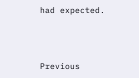had expected.



Previous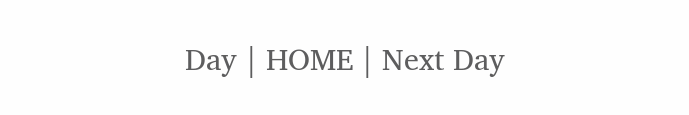Day | HOME | Next Day